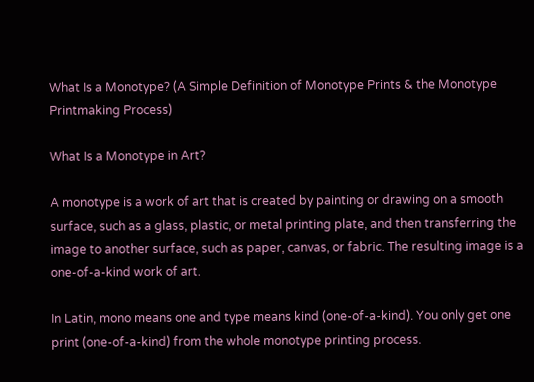What Is a Monotype? (A Simple Definition of Monotype Prints & the Monotype Printmaking Process)

What Is a Monotype in Art?

A monotype is a work of art that is created by painting or drawing on a smooth surface, such as a glass, plastic, or metal printing plate, and then transferring the image to another surface, such as paper, canvas, or fabric. The resulting image is a one-of-a-kind work of art.

In Latin, mono means one and type means kind (one-of-a-kind). You only get one print (one-of-a-kind) from the whole monotype printing process.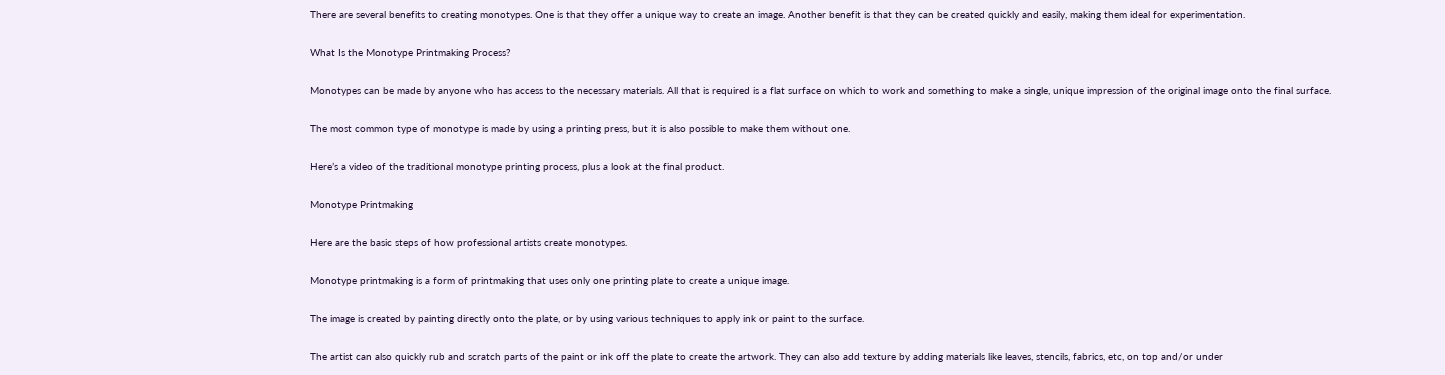There are several benefits to creating monotypes. One is that they offer a unique way to create an image. Another benefit is that they can be created quickly and easily, making them ideal for experimentation.

What Is the Monotype Printmaking Process?

Monotypes can be made by anyone who has access to the necessary materials. All that is required is a flat surface on which to work and something to make a single, unique impression of the original image onto the final surface.

The most common type of monotype is made by using a printing press, but it is also possible to make them without one.

Here’s a video of the traditional monotype printing process, plus a look at the final product.

Monotype Printmaking

Here are the basic steps of how professional artists create monotypes.

Monotype printmaking is a form of printmaking that uses only one printing plate to create a unique image.

The image is created by painting directly onto the plate, or by using various techniques to apply ink or paint to the surface.

The artist can also quickly rub and scratch parts of the paint or ink off the plate to create the artwork. They can also add texture by adding materials like leaves, stencils, fabrics, etc, on top and/or under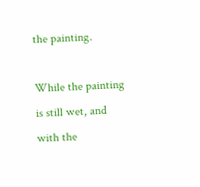the painting.

While the painting is still wet, and with the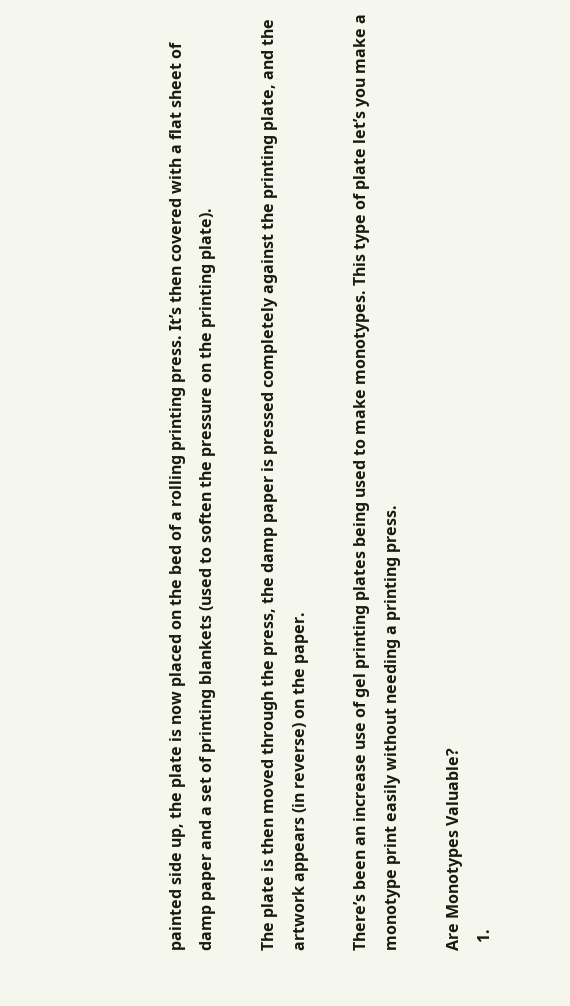painted side up, the plate is now placed on the bed of a rolling printing press. It’s then covered with a flat sheet of damp paper and a set of printing blankets (used to soften the pressure on the printing plate).

The plate is then moved through the press, the damp paper is pressed completely against the printing plate, and the artwork appears (in reverse) on the paper.

There’s been an increase use of gel printing plates being used to make monotypes. This type of plate let’s you make a monotype print easily without needing a printing press.

Are Monotypes Valuable?
  1.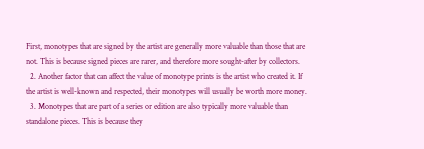First, monotypes that are signed by the artist are generally more valuable than those that are not. This is because signed pieces are rarer, and therefore more sought-after by collectors.
  2. Another factor that can affect the value of monotype prints is the artist who created it. If the artist is well-known and respected, their monotypes will usually be worth more money.
  3. Monotypes that are part of a series or edition are also typically more valuable than standalone pieces. This is because they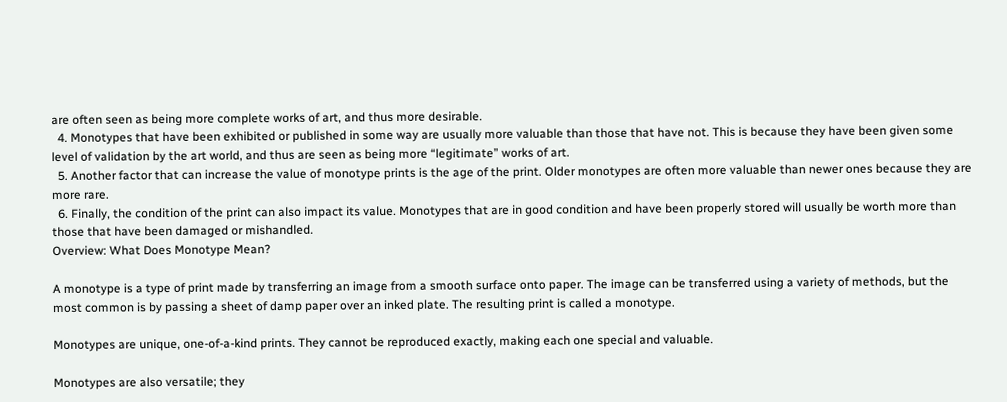are often seen as being more complete works of art, and thus more desirable.
  4. Monotypes that have been exhibited or published in some way are usually more valuable than those that have not. This is because they have been given some level of validation by the art world, and thus are seen as being more “legitimate” works of art.
  5. Another factor that can increase the value of monotype prints is the age of the print. Older monotypes are often more valuable than newer ones because they are more rare.
  6. Finally, the condition of the print can also impact its value. Monotypes that are in good condition and have been properly stored will usually be worth more than those that have been damaged or mishandled.
Overview: What Does Monotype Mean?

A monotype is a type of print made by transferring an image from a smooth surface onto paper. The image can be transferred using a variety of methods, but the most common is by passing a sheet of damp paper over an inked plate. The resulting print is called a monotype.

Monotypes are unique, one-of-a-kind prints. They cannot be reproduced exactly, making each one special and valuable.

Monotypes are also versatile; they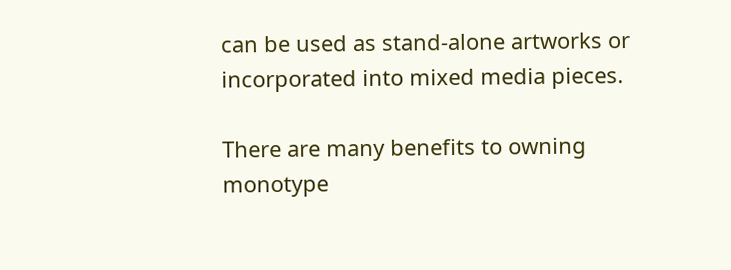can be used as stand-alone artworks or incorporated into mixed media pieces.

There are many benefits to owning monotype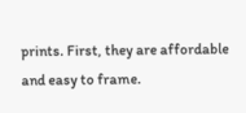prints. First, they are affordable and easy to frame.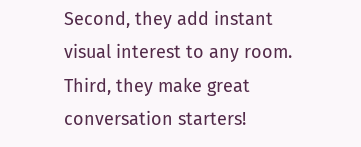Second, they add instant visual interest to any room. Third, they make great conversation starters!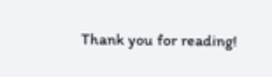Thank you for reading!